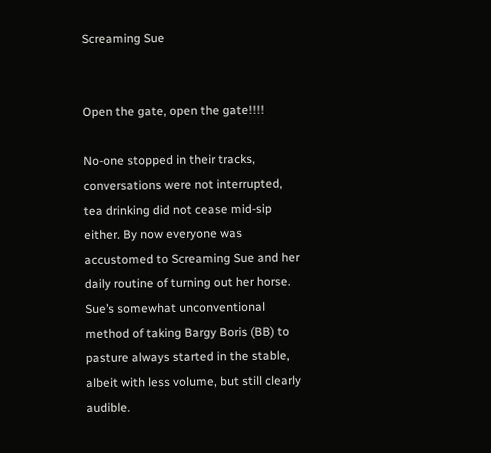Screaming Sue


Open the gate, open the gate!!!!

No-one stopped in their tracks, conversations were not interrupted, tea drinking did not cease mid-sip either. By now everyone was accustomed to Screaming Sue and her daily routine of turning out her horse. Sue’s somewhat unconventional method of taking Bargy Boris (BB) to pasture always started in the stable, albeit with less volume, but still clearly audible.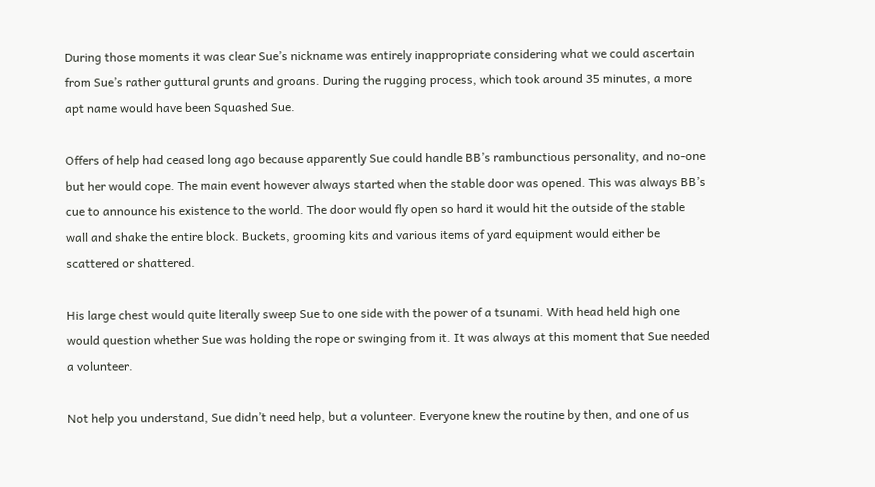During those moments it was clear Sue’s nickname was entirely inappropriate considering what we could ascertain from Sue’s rather guttural grunts and groans. During the rugging process, which took around 35 minutes, a more apt name would have been Squashed Sue.

Offers of help had ceased long ago because apparently Sue could handle BB’s rambunctious personality, and no-one but her would cope. The main event however always started when the stable door was opened. This was always BB’s cue to announce his existence to the world. The door would fly open so hard it would hit the outside of the stable wall and shake the entire block. Buckets, grooming kits and various items of yard equipment would either be scattered or shattered.

His large chest would quite literally sweep Sue to one side with the power of a tsunami. With head held high one would question whether Sue was holding the rope or swinging from it. It was always at this moment that Sue needed a volunteer.

Not help you understand, Sue didn’t need help, but a volunteer. Everyone knew the routine by then, and one of us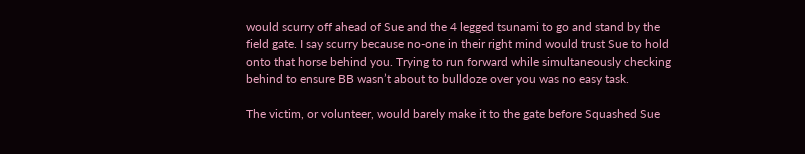would scurry off ahead of Sue and the 4 legged tsunami to go and stand by the field gate. I say scurry because no-one in their right mind would trust Sue to hold onto that horse behind you. Trying to run forward while simultaneously checking behind to ensure BB wasn’t about to bulldoze over you was no easy task.

The victim, or volunteer, would barely make it to the gate before Squashed Sue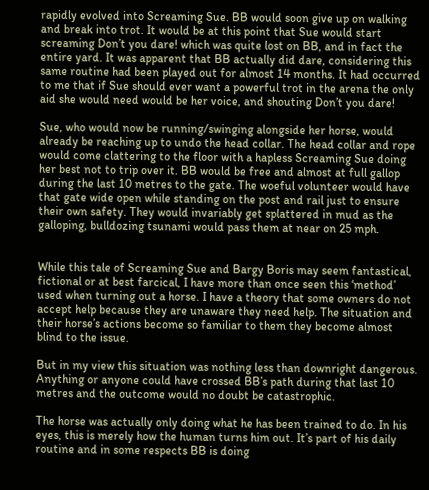rapidly evolved into Screaming Sue. BB would soon give up on walking and break into trot. It would be at this point that Sue would start screaming Don’t you dare! which was quite lost on BB, and in fact the entire yard. It was apparent that BB actually did dare, considering this same routine had been played out for almost 14 months. It had occurred to me that if Sue should ever want a powerful trot in the arena the only aid she would need would be her voice, and shouting Don’t you dare!

Sue, who would now be running/swinging alongside her horse, would already be reaching up to undo the head collar. The head collar and rope would come clattering to the floor with a hapless Screaming Sue doing her best not to trip over it. BB would be free and almost at full gallop during the last 10 metres to the gate. The woeful volunteer would have that gate wide open while standing on the post and rail just to ensure their own safety. They would invariably get splattered in mud as the galloping, bulldozing tsunami would pass them at near on 25 mph.


While this tale of Screaming Sue and Bargy Boris may seem fantastical, fictional or at best farcical, I have more than once seen this ‘method’ used when turning out a horse. I have a theory that some owners do not accept help because they are unaware they need help. The situation and their horse’s actions become so familiar to them they become almost blind to the issue.

But in my view this situation was nothing less than downright dangerous. Anything or anyone could have crossed BB’s path during that last 10 metres and the outcome would no doubt be catastrophic.

The horse was actually only doing what he has been trained to do. In his eyes, this is merely how the human turns him out. It’s part of his daily routine and in some respects BB is doing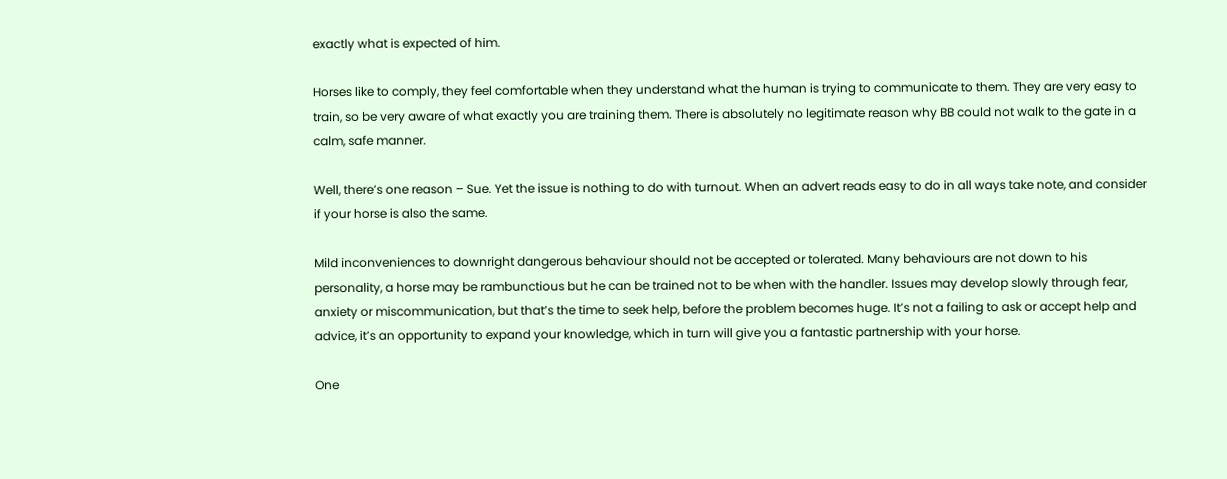exactly what is expected of him.

Horses like to comply, they feel comfortable when they understand what the human is trying to communicate to them. They are very easy to train, so be very aware of what exactly you are training them. There is absolutely no legitimate reason why BB could not walk to the gate in a calm, safe manner.

Well, there’s one reason – Sue. Yet the issue is nothing to do with turnout. When an advert reads easy to do in all ways take note, and consider if your horse is also the same.

Mild inconveniences to downright dangerous behaviour should not be accepted or tolerated. Many behaviours are not down to his personality, a horse may be rambunctious but he can be trained not to be when with the handler. Issues may develop slowly through fear, anxiety or miscommunication, but that’s the time to seek help, before the problem becomes huge. It’s not a failing to ask or accept help and advice, it’s an opportunity to expand your knowledge, which in turn will give you a fantastic partnership with your horse.

One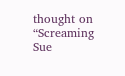thought on “Screaming Sue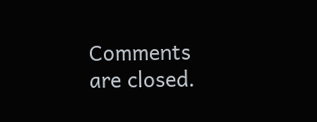Comments are closed.